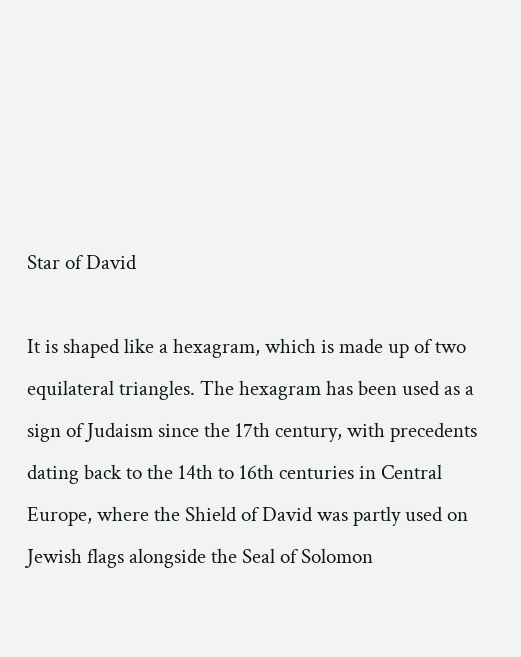Star of David

It is shaped like a hexagram, which is made up of two equilateral triangles. The hexagram has been used as a sign of Judaism since the 17th century, with precedents dating back to the 14th to 16th centuries in Central Europe, where the Shield of David was partly used on Jewish flags alongside the Seal of Solomon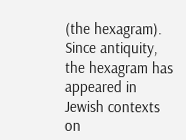(the hexagram). Since antiquity, the hexagram has appeared in Jewish contexts on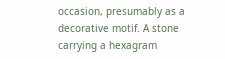occasion, presumably as a decorative motif. A stone carrying a hexagram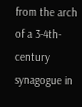from the arch of a 3-4th-century synagogue in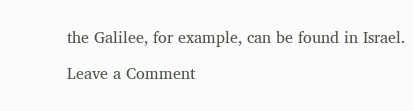the Galilee, for example, can be found in Israel.

Leave a Comment